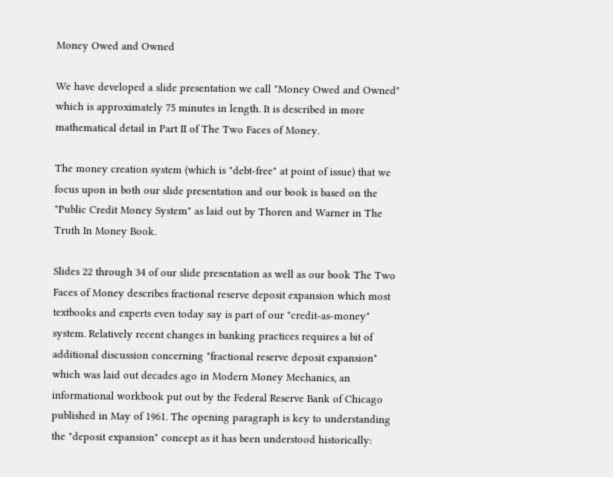Money Owed and Owned

We have developed a slide presentation we call "Money Owed and Owned" which is approximately 75 minutes in length. It is described in more mathematical detail in Part II of The Two Faces of Money.

The money creation system (which is "debt-free" at point of issue) that we focus upon in both our slide presentation and our book is based on the "Public Credit Money System" as laid out by Thoren and Warner in The Truth In Money Book.

Slides 22 through 34 of our slide presentation as well as our book The Two Faces of Money describes fractional reserve deposit expansion which most textbooks and experts even today say is part of our "credit-as-money" system. Relatively recent changes in banking practices requires a bit of additional discussion concerning "fractional reserve deposit expansion" which was laid out decades ago in Modern Money Mechanics, an informational workbook put out by the Federal Reserve Bank of Chicago published in May of 1961. The opening paragraph is key to understanding the "deposit expansion" concept as it has been understood historically: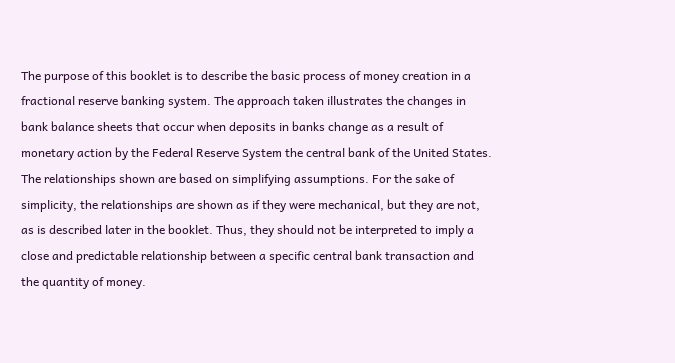The purpose of this booklet is to describe the basic process of money creation in a fractional reserve banking system. The approach taken illustrates the changes in bank balance sheets that occur when deposits in banks change as a result of monetary action by the Federal Reserve System the central bank of the United States. The relationships shown are based on simplifying assumptions. For the sake of simplicity, the relationships are shown as if they were mechanical, but they are not, as is described later in the booklet. Thus, they should not be interpreted to imply a close and predictable relationship between a specific central bank transaction and the quantity of money.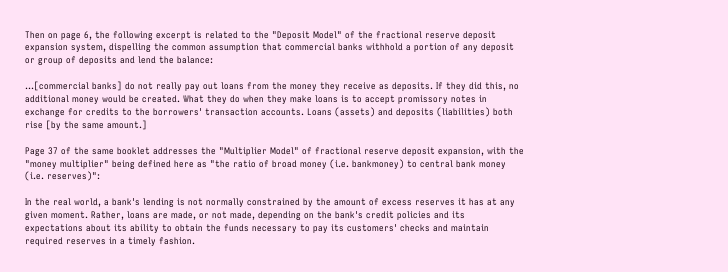Then on page 6, the following excerpt is related to the "Deposit Model" of the fractional reserve deposit expansion system, dispelling the common assumption that commercial banks withhold a portion of any deposit or group of deposits and lend the balance:

...[commercial banks] do not really pay out loans from the money they receive as deposits. If they did this, no additional money would be created. What they do when they make loans is to accept promissory notes in exchange for credits to the borrowers' transaction accounts. Loans (assets) and deposits (liabilities) both rise [by the same amount.]

Page 37 of the same booklet addresses the "Multiplier Model" of fractional reserve deposit expansion, with the "money multiplier" being defined here as "the ratio of broad money (i.e. bankmoney) to central bank money (i.e. reserves)":

In the real world, a bank's lending is not normally constrained by the amount of excess reserves it has at any given moment. Rather, loans are made, or not made, depending on the bank's credit policies and its expectations about its ability to obtain the funds necessary to pay its customers' checks and maintain required reserves in a timely fashion.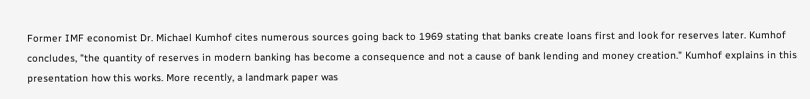Former IMF economist Dr. Michael Kumhof cites numerous sources going back to 1969 stating that banks create loans first and look for reserves later. Kumhof concludes, "the quantity of reserves in modern banking has become a consequence and not a cause of bank lending and money creation." Kumhof explains in this presentation how this works. More recently, a landmark paper was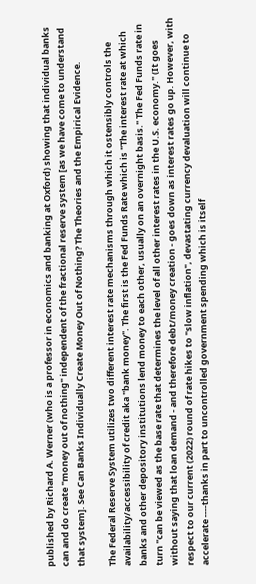published by Richard A. Werner (who is a professor in economics and banking at Oxford) showing that individual banks can and do create "money out of nothing" independent of the fractional reserve system [as we have come to understand that system]. See Can Banks Individually Create Money Out of Nothing? The Theories and the Empirical Evidence.

The Federal Reserve System utilizes two different interest rate mechanisms through which it ostensibly controls the availability/accessibility of credit aka "bank money". The first is the Fed Funds Rate which is "The interest rate at which banks and other depository institutions lend money to each other, usually on an overnight basis." The Fed Funds rate in turn "can be viewed as the base rate that determines the level of all other interest rates in the U.S. economy." (It goes without saying that loan demand - and therefore debt/money creation - goes down as interest rates go up. However, with respect to our current (2022) round of rate hikes to "slow inflation", devastating currency devaluation will continue to accelerate ----thanks in part to uncontrolled government spending which is itself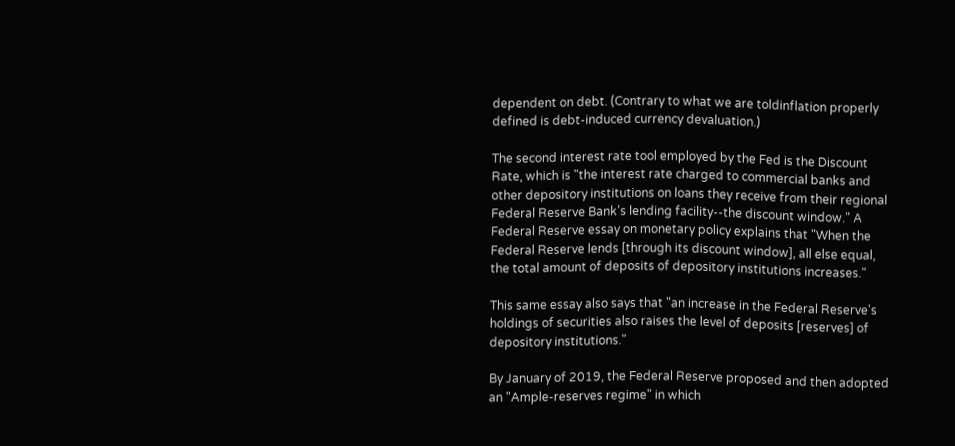dependent on debt. (Contrary to what we are toldinflation properly defined is debt-induced currency devaluation.)

The second interest rate tool employed by the Fed is the Discount Rate, which is "the interest rate charged to commercial banks and other depository institutions on loans they receive from their regional Federal Reserve Bank's lending facility--the discount window." A Federal Reserve essay on monetary policy explains that "When the Federal Reserve lends [through its discount window], all else equal, the total amount of deposits of depository institutions increases."

This same essay also says that "an increase in the Federal Reserve's holdings of securities also raises the level of deposits [reserves] of depository institutions."

By January of 2019, the Federal Reserve proposed and then adopted an "Ample-reserves regime" in which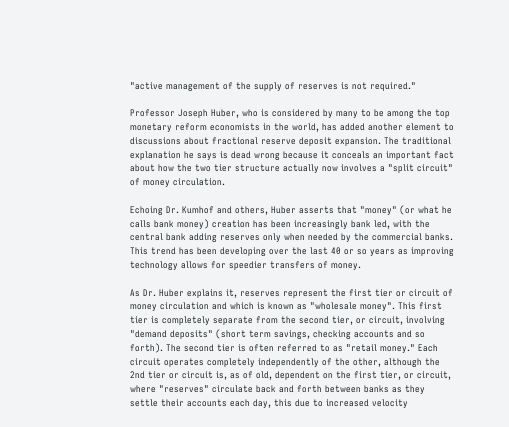"active management of the supply of reserves is not required."

Professor Joseph Huber, who is considered by many to be among the top monetary reform economists in the world, has added another element to discussions about fractional reserve deposit expansion. The traditional explanation he says is dead wrong because it conceals an important fact about how the two tier structure actually now involves a "split circuit" of money circulation.

Echoing Dr. Kumhof and others, Huber asserts that "money" (or what he calls bank money) creation has been increasingly bank led, with the central bank adding reserves only when needed by the commercial banks. This trend has been developing over the last 40 or so years as improving technology allows for speedier transfers of money.

As Dr. Huber explains it, reserves represent the first tier or circuit of money circulation and which is known as "wholesale money". This first tier is completely separate from the second tier, or circuit, involving "demand deposits" (short term savings, checking accounts and so forth). The second tier is often referred to as "retail money." Each circuit operates completely independently of the other, although the 2nd tier or circuit is, as of old, dependent on the first tier, or circuit, where "reserves" circulate back and forth between banks as they settle their accounts each day, this due to increased velocity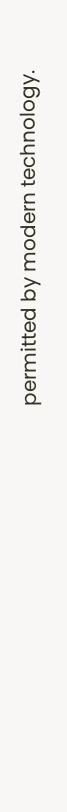permitted by modern technology.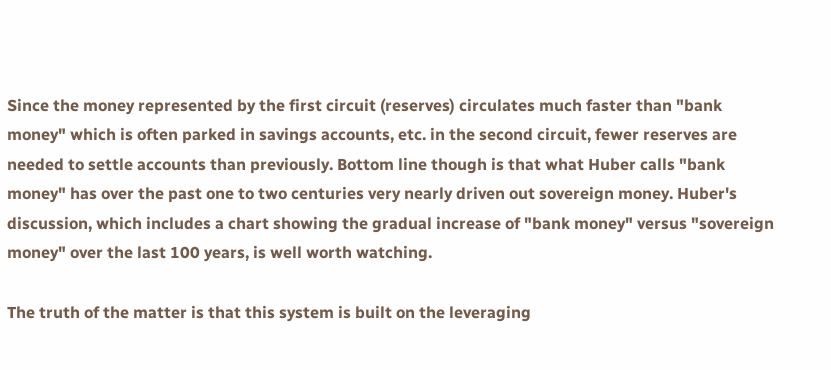Since the money represented by the first circuit (reserves) circulates much faster than "bank money" which is often parked in savings accounts, etc. in the second circuit, fewer reserves are needed to settle accounts than previously. Bottom line though is that what Huber calls "bank money" has over the past one to two centuries very nearly driven out sovereign money. Huber's discussion, which includes a chart showing the gradual increase of "bank money" versus "sovereign money" over the last 100 years, is well worth watching.

The truth of the matter is that this system is built on the leveraging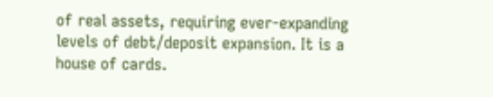of real assets, requiring ever-expanding levels of debt/deposit expansion. It is a house of cards.